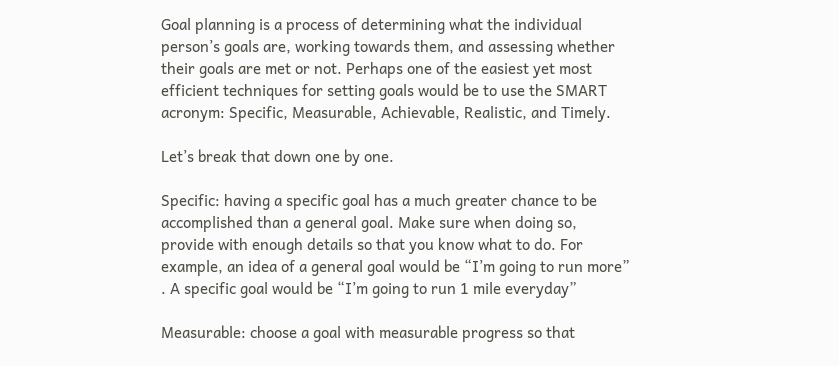Goal planning is a process of determining what the individual person’s goals are, working towards them, and assessing whether their goals are met or not. Perhaps one of the easiest yet most efficient techniques for setting goals would be to use the SMART acronym: Specific, Measurable, Achievable, Realistic, and Timely.

Let’s break that down one by one.

Specific: having a specific goal has a much greater chance to be accomplished than a general goal. Make sure when doing so, provide with enough details so that you know what to do. For example, an idea of a general goal would be “I’m going to run more” . A specific goal would be “I’m going to run 1 mile everyday”

Measurable: choose a goal with measurable progress so that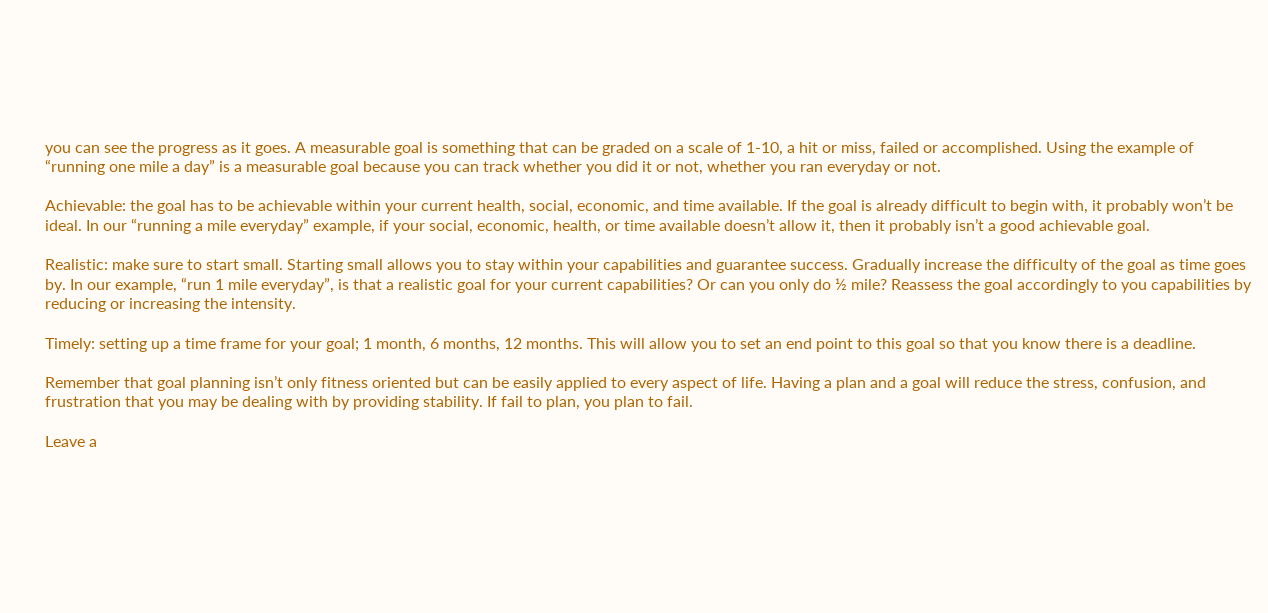you can see the progress as it goes. A measurable goal is something that can be graded on a scale of 1-10, a hit or miss, failed or accomplished. Using the example of “running one mile a day” is a measurable goal because you can track whether you did it or not, whether you ran everyday or not.

Achievable: the goal has to be achievable within your current health, social, economic, and time available. If the goal is already difficult to begin with, it probably won’t be ideal. In our “running a mile everyday” example, if your social, economic, health, or time available doesn’t allow it, then it probably isn’t a good achievable goal.

Realistic: make sure to start small. Starting small allows you to stay within your capabilities and guarantee success. Gradually increase the difficulty of the goal as time goes by. In our example, “run 1 mile everyday”, is that a realistic goal for your current capabilities? Or can you only do ½ mile? Reassess the goal accordingly to you capabilities by reducing or increasing the intensity.

Timely: setting up a time frame for your goal; 1 month, 6 months, 12 months. This will allow you to set an end point to this goal so that you know there is a deadline.

Remember that goal planning isn’t only fitness oriented but can be easily applied to every aspect of life. Having a plan and a goal will reduce the stress, confusion, and frustration that you may be dealing with by providing stability. If fail to plan, you plan to fail.

Leave a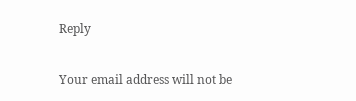Reply

Your email address will not be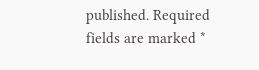published. Required fields are marked *